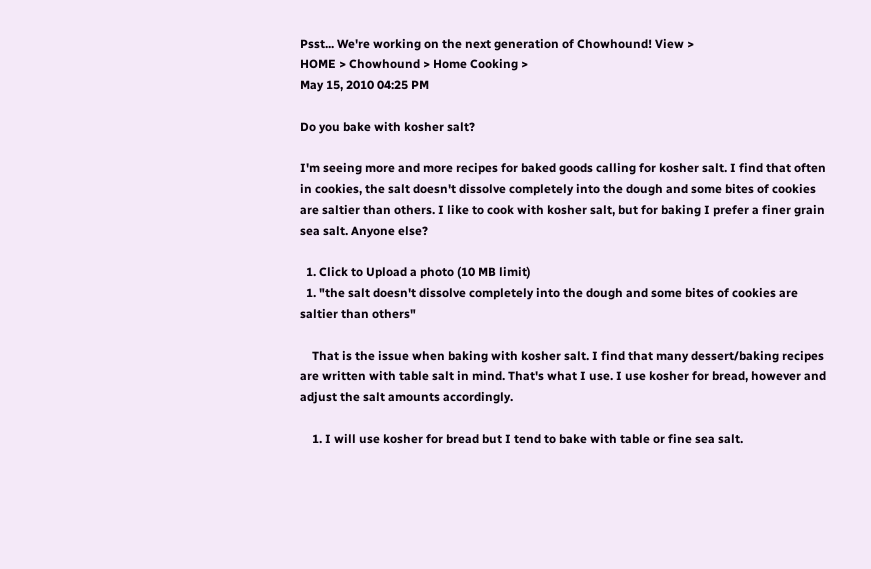Psst... We're working on the next generation of Chowhound! View >
HOME > Chowhound > Home Cooking >
May 15, 2010 04:25 PM

Do you bake with kosher salt?

I'm seeing more and more recipes for baked goods calling for kosher salt. I find that often in cookies, the salt doesn't dissolve completely into the dough and some bites of cookies are saltier than others. I like to cook with kosher salt, but for baking I prefer a finer grain sea salt. Anyone else?

  1. Click to Upload a photo (10 MB limit)
  1. "the salt doesn't dissolve completely into the dough and some bites of cookies are saltier than others"

    That is the issue when baking with kosher salt. I find that many dessert/baking recipes are written with table salt in mind. That's what I use. I use kosher for bread, however and adjust the salt amounts accordingly.

    1. I will use kosher for bread but I tend to bake with table or fine sea salt.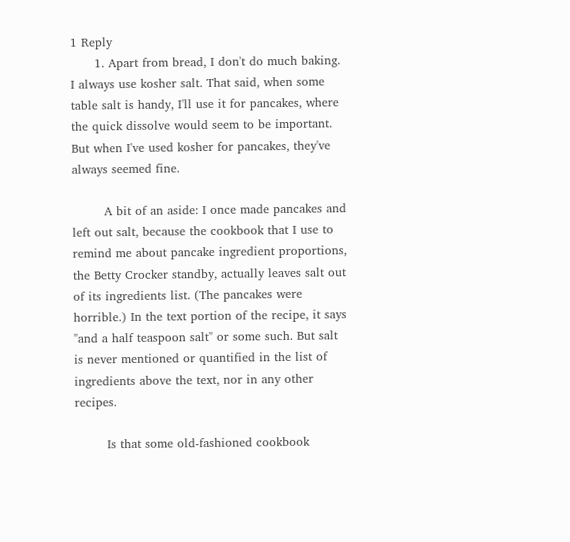1 Reply
      1. Apart from bread, I don't do much baking. I always use kosher salt. That said, when some table salt is handy, I'll use it for pancakes, where the quick dissolve would seem to be important. But when I've used kosher for pancakes, they've always seemed fine.

        A bit of an aside: I once made pancakes and left out salt, because the cookbook that I use to remind me about pancake ingredient proportions, the Betty Crocker standby, actually leaves salt out of its ingredients list. (The pancakes were horrible.) In the text portion of the recipe, it says "and a half teaspoon salt" or some such. But salt is never mentioned or quantified in the list of ingredients above the text, nor in any other recipes.

        Is that some old-fashioned cookbook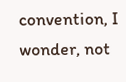convention, I wonder, not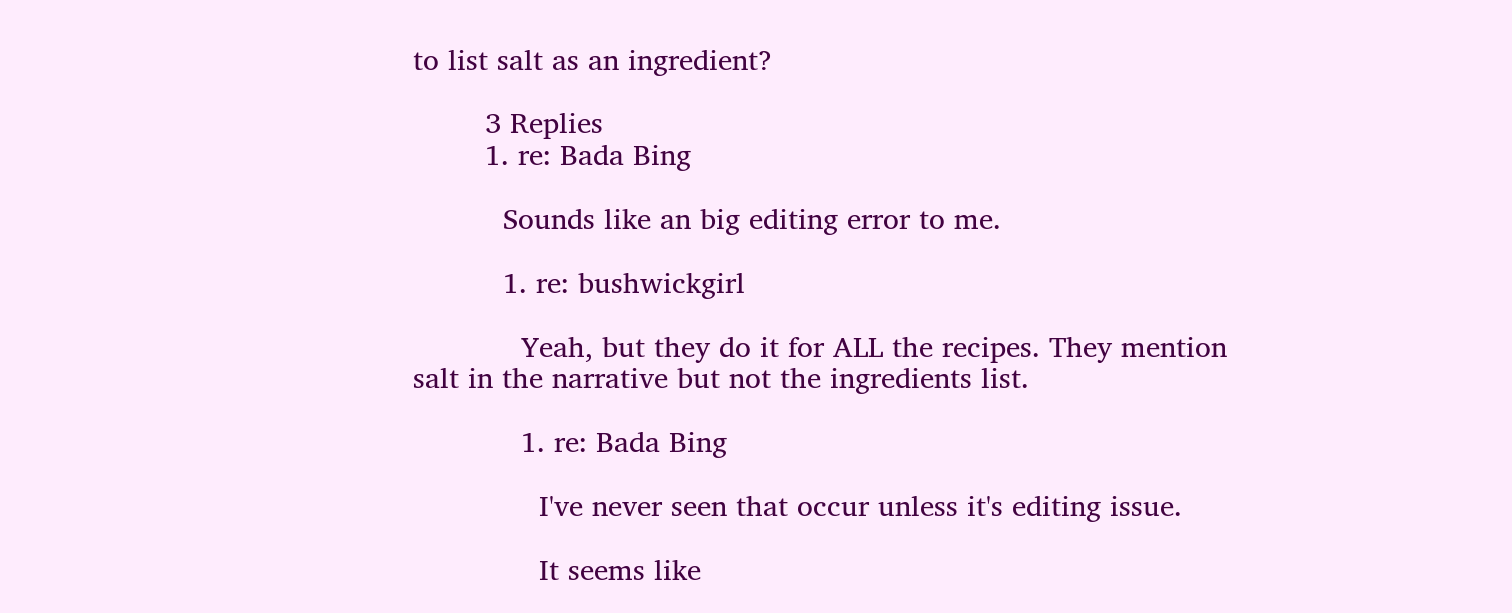to list salt as an ingredient?

        3 Replies
        1. re: Bada Bing

          Sounds like an big editing error to me.

          1. re: bushwickgirl

            Yeah, but they do it for ALL the recipes. They mention salt in the narrative but not the ingredients list.

            1. re: Bada Bing

              I've never seen that occur unless it's editing issue.

              It seems like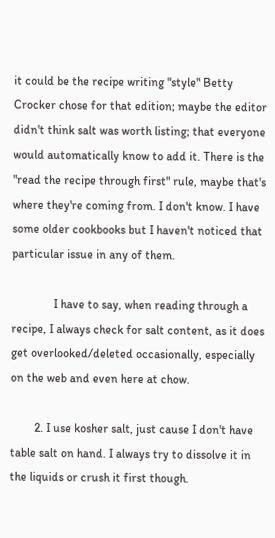it could be the recipe writing "style" Betty Crocker chose for that edition; maybe the editor didn't think salt was worth listing; that everyone would automatically know to add it. There is the "read the recipe through first" rule, maybe that's where they're coming from. I don't know. I have some older cookbooks but I haven't noticed that particular issue in any of them.

              I have to say, when reading through a recipe, I always check for salt content, as it does get overlooked/deleted occasionally, especially on the web and even here at chow.

        2. I use kosher salt, just cause I don't have table salt on hand. I always try to dissolve it in the liquids or crush it first though.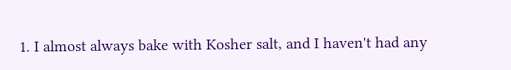1. I almost always bake with Kosher salt, and I haven't had any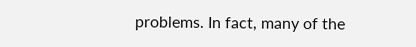problems. In fact, many of the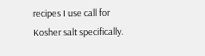recipes I use call for Kosher salt specifically.